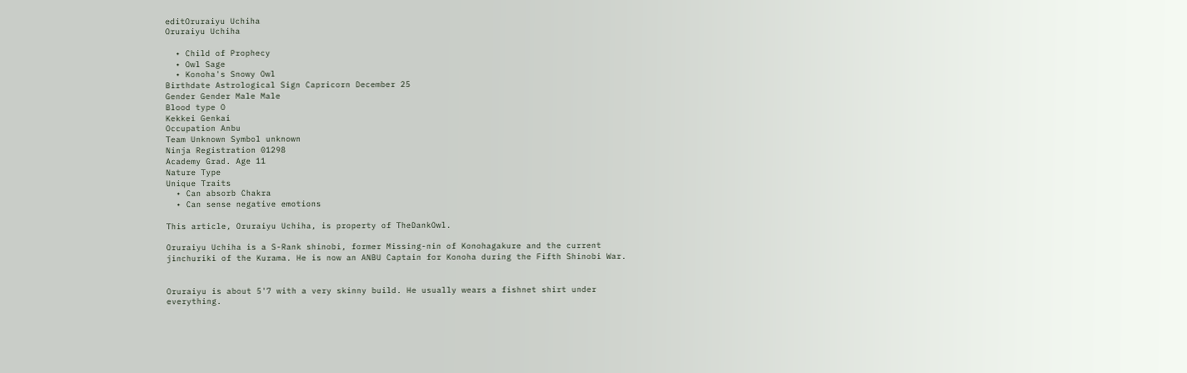editOruraiyu Uchiha
Oruraiyu Uchiha

  • Child of Prophecy
  • Owl Sage
  • Konoha's Snowy Owl
Birthdate Astrological Sign Capricorn December 25
Gender Gender Male Male
Blood type O
Kekkei Genkai
Occupation Anbu
Team Unknown Symbol unknown
Ninja Registration 01298
Academy Grad. Age 11
Nature Type
Unique Traits
  • Can absorb Chakra
  • Can sense negative emotions

This article, Oruraiyu Uchiha, is property of TheDankOwl.

Oruraiyu Uchiha is a S-Rank shinobi, former Missing-nin of Konohagakure and the current jinchuriki of the Kurama. He is now an ANBU Captain for Konoha during the Fifth Shinobi War.


Oruraiyu is about 5'7 with a very skinny build. He usually wears a fishnet shirt under everything.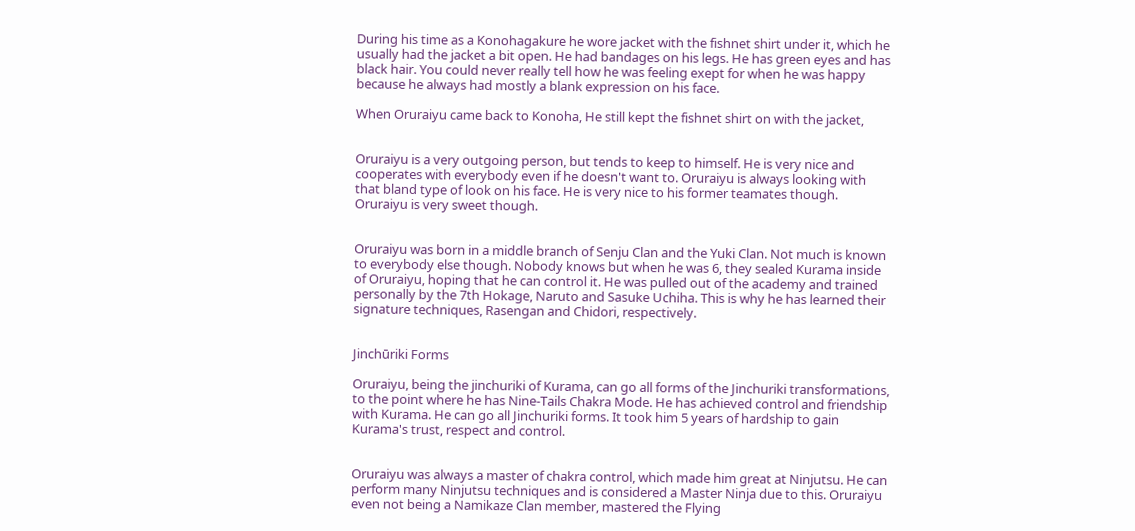During his time as a Konohagakure he wore jacket with the fishnet shirt under it, which he usually had the jacket a bit open. He had bandages on his legs. He has green eyes and has black hair. You could never really tell how he was feeling exept for when he was happy because he always had mostly a blank expression on his face.

When Oruraiyu came back to Konoha, He still kept the fishnet shirt on with the jacket,


Oruraiyu is a very outgoing person, but tends to keep to himself. He is very nice and cooperates with everybody even if he doesn't want to. Oruraiyu is always looking with that bland type of look on his face. He is very nice to his former teamates though. Oruraiyu is very sweet though.


Oruraiyu was born in a middle branch of Senju Clan and the Yuki Clan. Not much is known to everybody else though. Nobody knows but when he was 6, they sealed Kurama inside of Oruraiyu, hoping that he can control it. He was pulled out of the academy and trained personally by the 7th Hokage, Naruto and Sasuke Uchiha. This is why he has learned their signature techniques, Rasengan and Chidori, respectively.


Jinchūriki Forms

Oruraiyu, being the jinchuriki of Kurama, can go all forms of the Jinchuriki transformations, to the point where he has Nine-Tails Chakra Mode. He has achieved control and friendship with Kurama. He can go all Jinchuriki forms. It took him 5 years of hardship to gain Kurama's trust, respect and control.


Oruraiyu was always a master of chakra control, which made him great at Ninjutsu. He can perform many Ninjutsu techniques and is considered a Master Ninja due to this. Oruraiyu even not being a Namikaze Clan member, mastered the Flying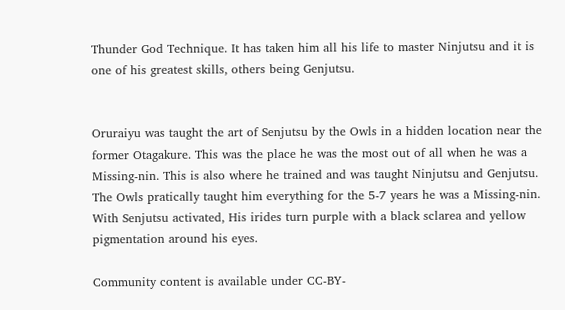Thunder God Technique. It has taken him all his life to master Ninjutsu and it is one of his greatest skills, others being Genjutsu.


Oruraiyu was taught the art of Senjutsu by the Owls in a hidden location near the former Otagakure. This was the place he was the most out of all when he was a Missing-nin. This is also where he trained and was taught Ninjutsu and Genjutsu. The Owls pratically taught him everything for the 5-7 years he was a Missing-nin. With Senjutsu activated, His irides turn purple with a black sclarea and yellow pigmentation around his eyes.

Community content is available under CC-BY-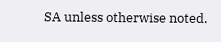SA unless otherwise noted.